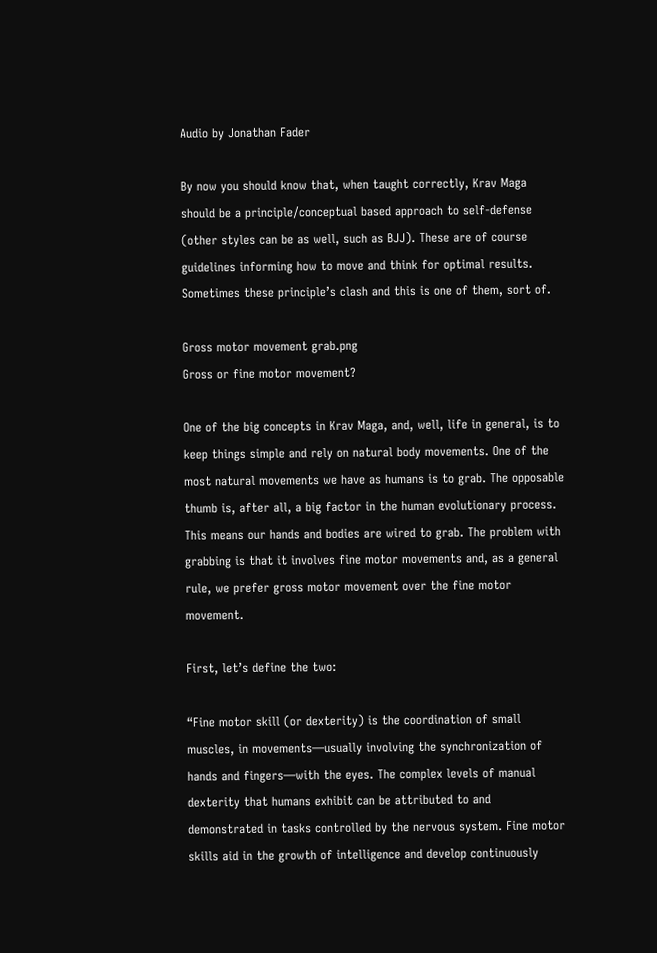Audio by Jonathan Fader

By now you should know that, when taught correctly, Krav Maga should be a principle/conceptual based approach to self-defense (other styles can be as well, such as BJJ). These are of course guidelines informing how to move and think for optimal results. Sometimes these principle’s clash and this is one of them, sort of.

Gross motor movement grab.png
Gross or fine motor movement?

One of the big concepts in Krav Maga, and, well, life in general, is to keep things simple and rely on natural body movements. One of the most natural movements we have as humans is to grab. The opposable thumb is, after all, a big factor in the human evolutionary process. This means our hands and bodies are wired to grab. The problem with grabbing is that it involves fine motor movements and, as a general rule, we prefer gross motor movement over the fine motor movement.

First, let’s define the two:

“Fine motor skill (or dexterity) is the coordination of small muscles, in movements—usually involving the synchronization of hands and fingers—with the eyes. The complex levels of manual dexterity that humans exhibit can be attributed to and demonstrated in tasks controlled by the nervous system. Fine motor skills aid in the growth of intelligence and develop continuously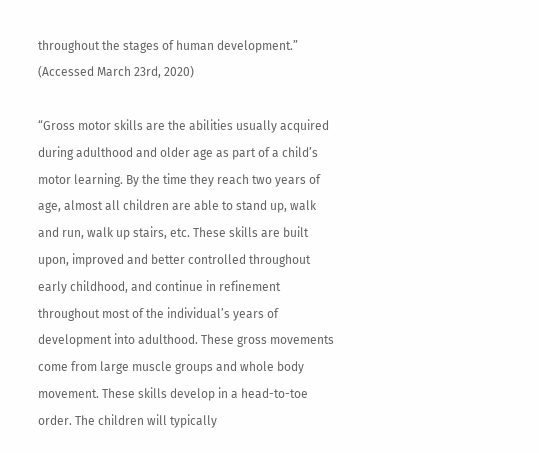throughout the stages of human development.”  (Accessed March 23rd, 2020)

“Gross motor skills are the abilities usually acquired during adulthood and older age as part of a child’s motor learning. By the time they reach two years of age, almost all children are able to stand up, walk and run, walk up stairs, etc. These skills are built upon, improved and better controlled throughout early childhood, and continue in refinement throughout most of the individual’s years of development into adulthood. These gross movements come from large muscle groups and whole body movement. These skills develop in a head-to-toe order. The children will typically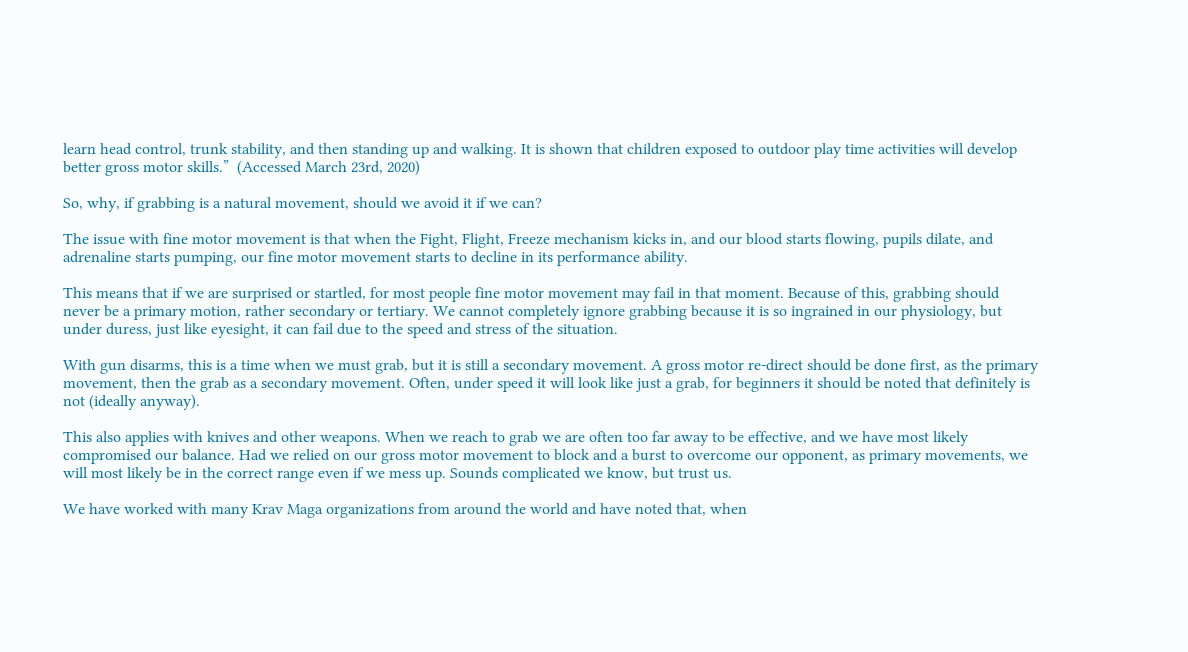learn head control, trunk stability, and then standing up and walking. It is shown that children exposed to outdoor play time activities will develop better gross motor skills.”  (Accessed March 23rd, 2020)

So, why, if grabbing is a natural movement, should we avoid it if we can?

The issue with fine motor movement is that when the Fight, Flight, Freeze mechanism kicks in, and our blood starts flowing, pupils dilate, and adrenaline starts pumping, our fine motor movement starts to decline in its performance ability.

This means that if we are surprised or startled, for most people fine motor movement may fail in that moment. Because of this, grabbing should never be a primary motion, rather secondary or tertiary. We cannot completely ignore grabbing because it is so ingrained in our physiology, but under duress, just like eyesight, it can fail due to the speed and stress of the situation.

With gun disarms, this is a time when we must grab, but it is still a secondary movement. A gross motor re-direct should be done first, as the primary movement, then the grab as a secondary movement. Often, under speed it will look like just a grab, for beginners it should be noted that definitely is not (ideally anyway).

This also applies with knives and other weapons. When we reach to grab we are often too far away to be effective, and we have most likely compromised our balance. Had we relied on our gross motor movement to block and a burst to overcome our opponent, as primary movements, we will most likely be in the correct range even if we mess up. Sounds complicated we know, but trust us.

We have worked with many Krav Maga organizations from around the world and have noted that, when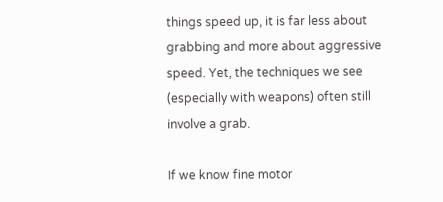things speed up, it is far less about grabbing and more about aggressive speed. Yet, the techniques we see (especially with weapons) often still involve a grab.

If we know fine motor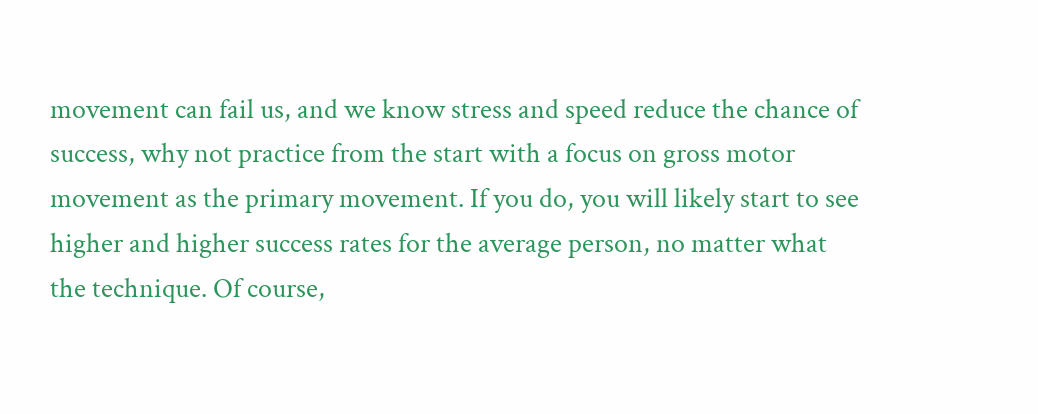movement can fail us, and we know stress and speed reduce the chance of success, why not practice from the start with a focus on gross motor movement as the primary movement. If you do, you will likely start to see higher and higher success rates for the average person, no matter what the technique. Of course,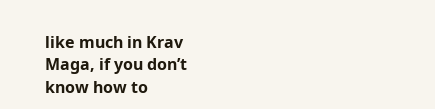like much in Krav Maga, if you don’t know how to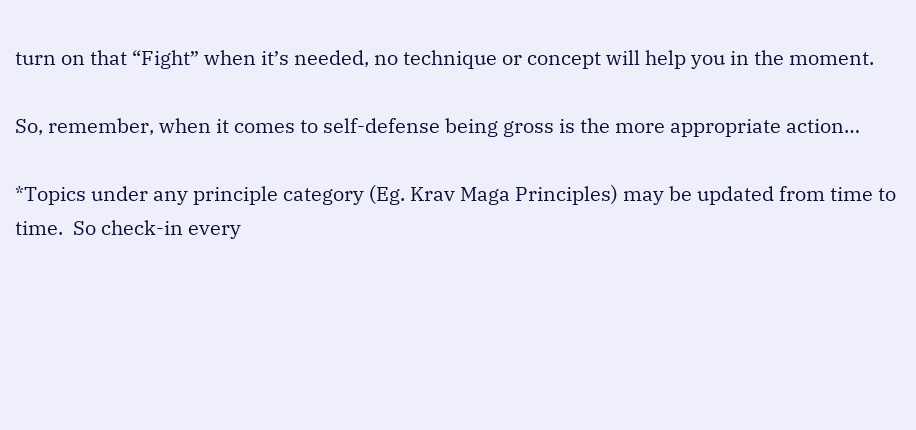turn on that “Fight” when it’s needed, no technique or concept will help you in the moment.

So, remember, when it comes to self-defense being gross is the more appropriate action…

*Topics under any principle category (Eg. Krav Maga Principles) may be updated from time to time.  So check-in every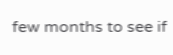few months to see if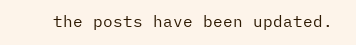the posts have been updated.